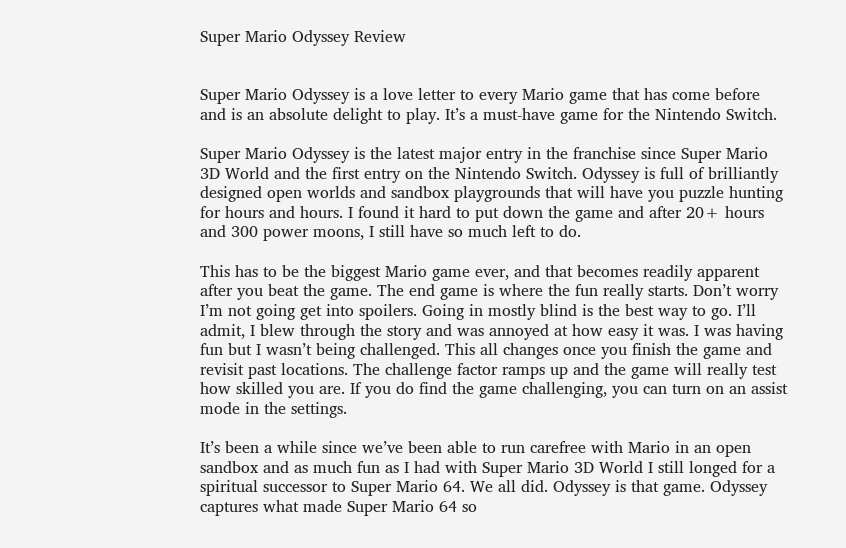Super Mario Odyssey Review


Super Mario Odyssey is a love letter to every Mario game that has come before and is an absolute delight to play. It’s a must-have game for the Nintendo Switch.

Super Mario Odyssey is the latest major entry in the franchise since Super Mario 3D World and the first entry on the Nintendo Switch. Odyssey is full of brilliantly designed open worlds and sandbox playgrounds that will have you puzzle hunting for hours and hours. I found it hard to put down the game and after 20+ hours and 300 power moons, I still have so much left to do.

This has to be the biggest Mario game ever, and that becomes readily apparent after you beat the game. The end game is where the fun really starts. Don’t worry I’m not going get into spoilers. Going in mostly blind is the best way to go. I’ll admit, I blew through the story and was annoyed at how easy it was. I was having fun but I wasn’t being challenged. This all changes once you finish the game and revisit past locations. The challenge factor ramps up and the game will really test how skilled you are. If you do find the game challenging, you can turn on an assist mode in the settings.

It’s been a while since we’ve been able to run carefree with Mario in an open sandbox and as much fun as I had with Super Mario 3D World I still longed for a spiritual successor to Super Mario 64. We all did. Odyssey is that game. Odyssey captures what made Super Mario 64 so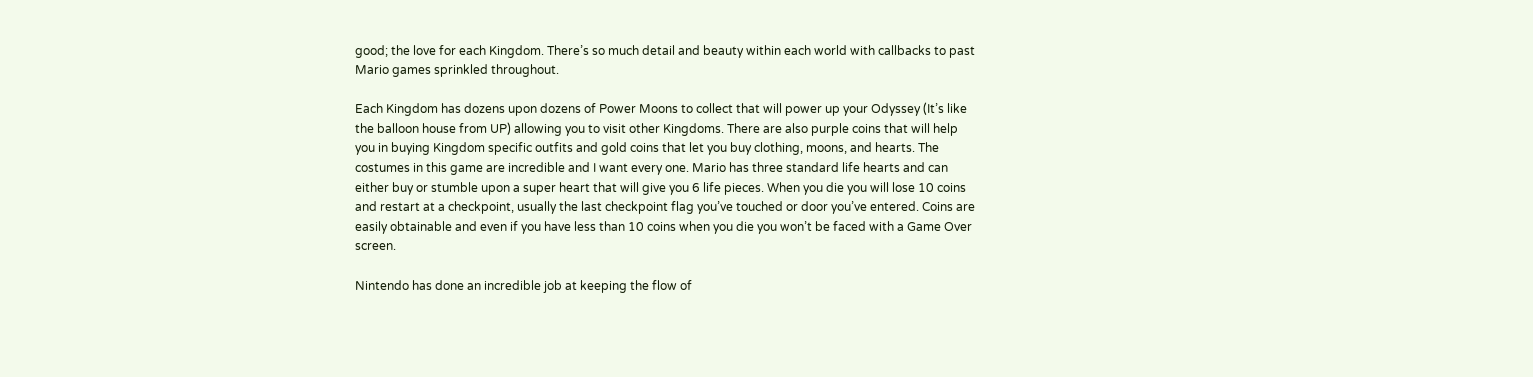good; the love for each Kingdom. There’s so much detail and beauty within each world with callbacks to past Mario games sprinkled throughout.

Each Kingdom has dozens upon dozens of Power Moons to collect that will power up your Odyssey (It’s like the balloon house from UP) allowing you to visit other Kingdoms. There are also purple coins that will help you in buying Kingdom specific outfits and gold coins that let you buy clothing, moons, and hearts. The costumes in this game are incredible and I want every one. Mario has three standard life hearts and can either buy or stumble upon a super heart that will give you 6 life pieces. When you die you will lose 10 coins and restart at a checkpoint, usually the last checkpoint flag you’ve touched or door you’ve entered. Coins are easily obtainable and even if you have less than 10 coins when you die you won’t be faced with a Game Over screen.

Nintendo has done an incredible job at keeping the flow of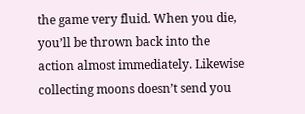the game very fluid. When you die, you’ll be thrown back into the action almost immediately. Likewise collecting moons doesn’t send you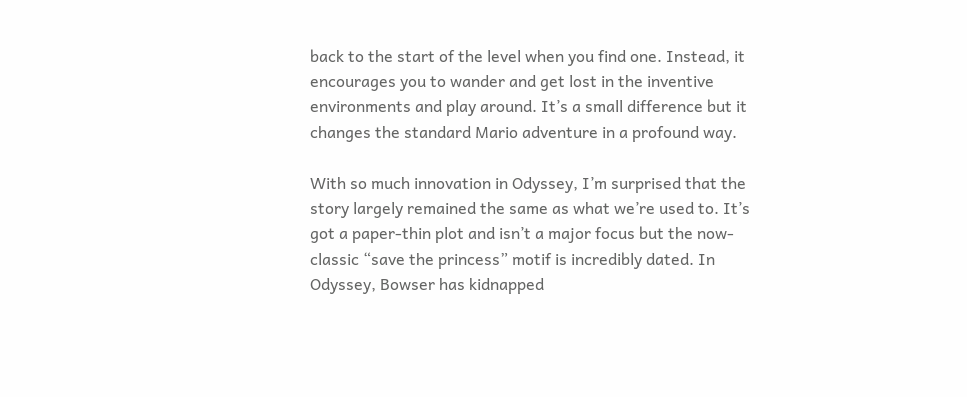back to the start of the level when you find one. Instead, it encourages you to wander and get lost in the inventive environments and play around. It’s a small difference but it changes the standard Mario adventure in a profound way.

With so much innovation in Odyssey, I’m surprised that the story largely remained the same as what we’re used to. It’s got a paper-thin plot and isn’t a major focus but the now-classic “save the princess” motif is incredibly dated. In Odyssey, Bowser has kidnapped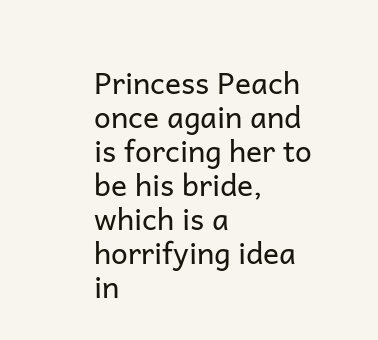Princess Peach once again and is forcing her to be his bride, which is a horrifying idea in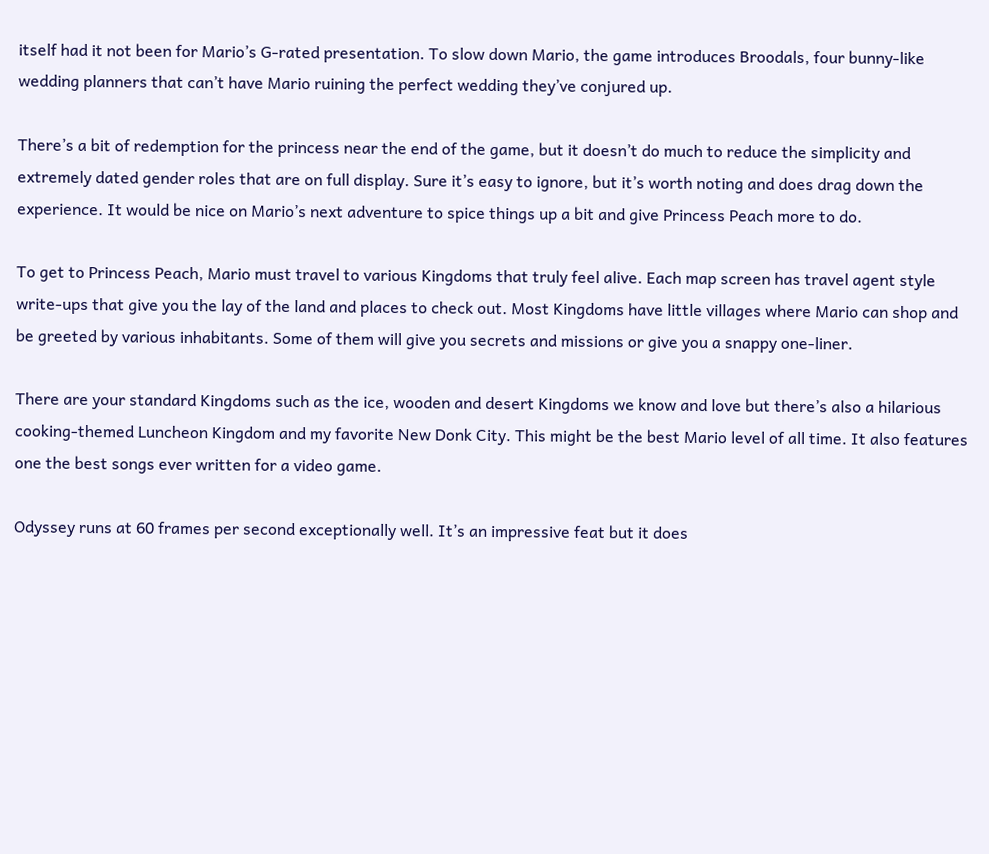itself had it not been for Mario’s G-rated presentation. To slow down Mario, the game introduces Broodals, four bunny-like wedding planners that can’t have Mario ruining the perfect wedding they’ve conjured up.

There’s a bit of redemption for the princess near the end of the game, but it doesn’t do much to reduce the simplicity and extremely dated gender roles that are on full display. Sure it’s easy to ignore, but it’s worth noting and does drag down the experience. It would be nice on Mario’s next adventure to spice things up a bit and give Princess Peach more to do.

To get to Princess Peach, Mario must travel to various Kingdoms that truly feel alive. Each map screen has travel agent style write-ups that give you the lay of the land and places to check out. Most Kingdoms have little villages where Mario can shop and be greeted by various inhabitants. Some of them will give you secrets and missions or give you a snappy one-liner.

There are your standard Kingdoms such as the ice, wooden and desert Kingdoms we know and love but there’s also a hilarious cooking-themed Luncheon Kingdom and my favorite New Donk City. This might be the best Mario level of all time. It also features one the best songs ever written for a video game.

Odyssey runs at 60 frames per second exceptionally well. It’s an impressive feat but it does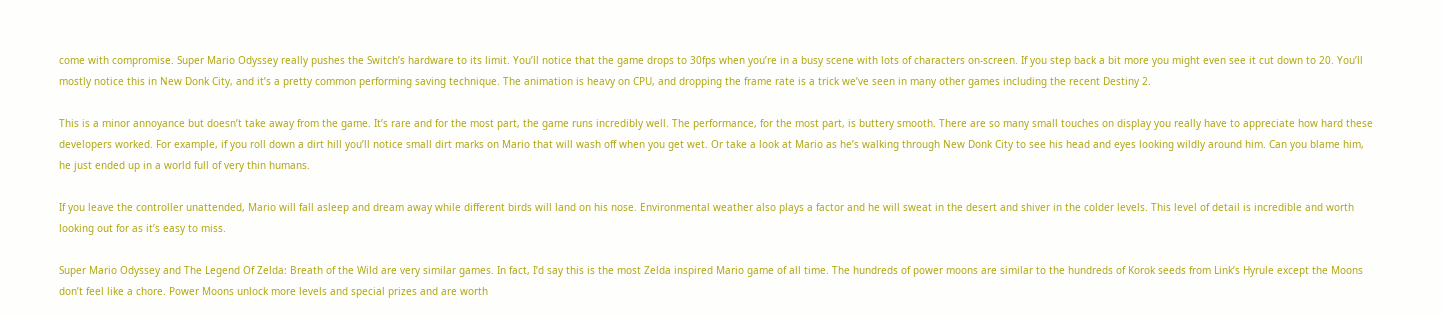come with compromise. Super Mario Odyssey really pushes the Switch’s hardware to its limit. You’ll notice that the game drops to 30fps when you’re in a busy scene with lots of characters on-screen. If you step back a bit more you might even see it cut down to 20. You’ll mostly notice this in New Donk City, and it’s a pretty common performing saving technique. The animation is heavy on CPU, and dropping the frame rate is a trick we’ve seen in many other games including the recent Destiny 2.

This is a minor annoyance but doesn’t take away from the game. It’s rare and for the most part, the game runs incredibly well. The performance, for the most part, is buttery smooth. There are so many small touches on display you really have to appreciate how hard these developers worked. For example, if you roll down a dirt hill you’ll notice small dirt marks on Mario that will wash off when you get wet. Or take a look at Mario as he’s walking through New Donk City to see his head and eyes looking wildly around him. Can you blame him, he just ended up in a world full of very thin humans.

If you leave the controller unattended, Mario will fall asleep and dream away while different birds will land on his nose. Environmental weather also plays a factor and he will sweat in the desert and shiver in the colder levels. This level of detail is incredible and worth looking out for as it’s easy to miss.

Super Mario Odyssey and The Legend Of Zelda: Breath of the Wild are very similar games. In fact, I’d say this is the most Zelda inspired Mario game of all time. The hundreds of power moons are similar to the hundreds of Korok seeds from Link’s Hyrule except the Moons don’t feel like a chore. Power Moons unlock more levels and special prizes and are worth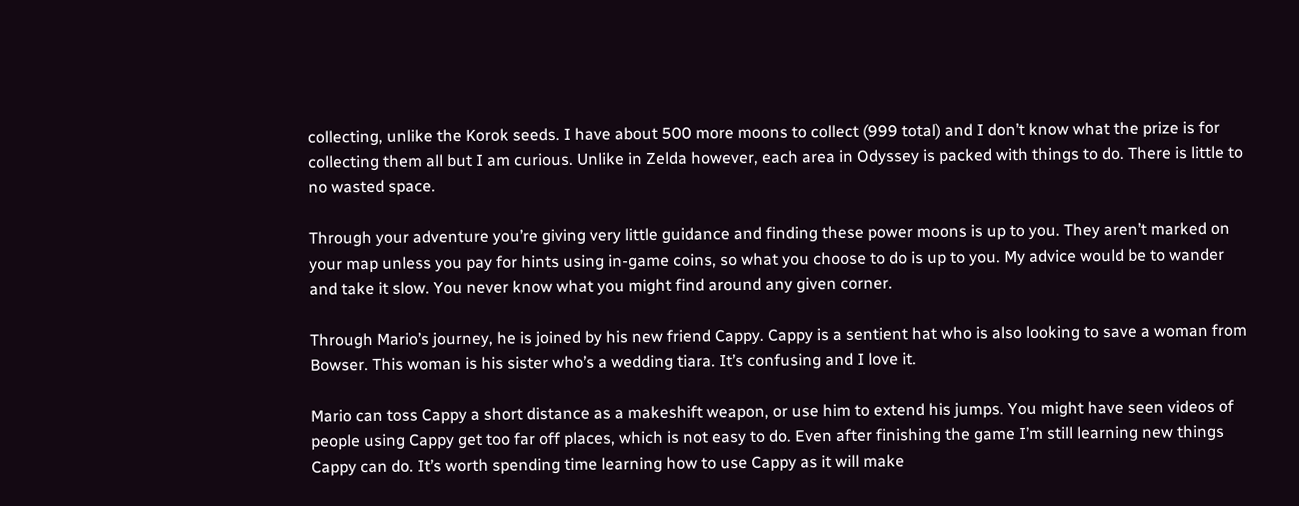collecting, unlike the Korok seeds. I have about 500 more moons to collect (999 total) and I don’t know what the prize is for collecting them all but I am curious. Unlike in Zelda however, each area in Odyssey is packed with things to do. There is little to no wasted space.

Through your adventure you’re giving very little guidance and finding these power moons is up to you. They aren’t marked on your map unless you pay for hints using in-game coins, so what you choose to do is up to you. My advice would be to wander and take it slow. You never know what you might find around any given corner.

Through Mario’s journey, he is joined by his new friend Cappy. Cappy is a sentient hat who is also looking to save a woman from Bowser. This woman is his sister who’s a wedding tiara. It’s confusing and I love it.

Mario can toss Cappy a short distance as a makeshift weapon, or use him to extend his jumps. You might have seen videos of people using Cappy get too far off places, which is not easy to do. Even after finishing the game I’m still learning new things Cappy can do. It’s worth spending time learning how to use Cappy as it will make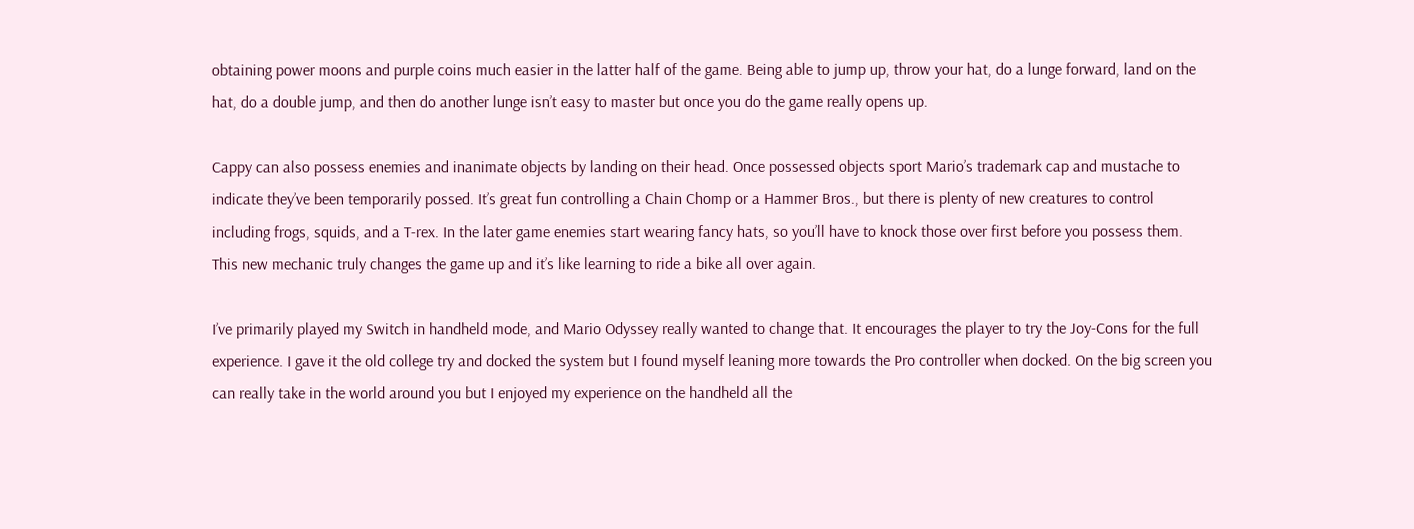obtaining power moons and purple coins much easier in the latter half of the game. Being able to jump up, throw your hat, do a lunge forward, land on the hat, do a double jump, and then do another lunge isn’t easy to master but once you do the game really opens up.

Cappy can also possess enemies and inanimate objects by landing on their head. Once possessed objects sport Mario’s trademark cap and mustache to indicate they’ve been temporarily possed. It’s great fun controlling a Chain Chomp or a Hammer Bros., but there is plenty of new creatures to control including frogs, squids, and a T-rex. In the later game enemies start wearing fancy hats, so you’ll have to knock those over first before you possess them. This new mechanic truly changes the game up and it’s like learning to ride a bike all over again.

I’ve primarily played my Switch in handheld mode, and Mario Odyssey really wanted to change that. It encourages the player to try the Joy-Cons for the full experience. I gave it the old college try and docked the system but I found myself leaning more towards the Pro controller when docked. On the big screen you can really take in the world around you but I enjoyed my experience on the handheld all the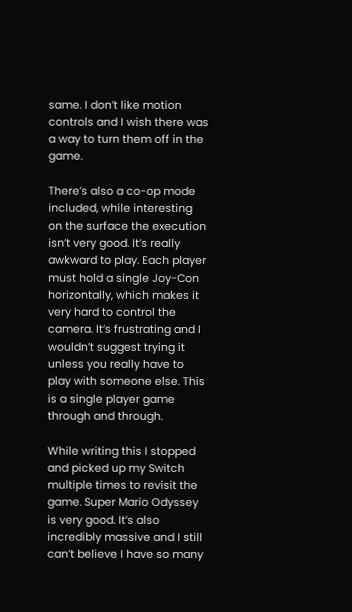same. I don’t like motion controls and I wish there was a way to turn them off in the game.

There’s also a co-op mode included, while interesting on the surface the execution isn’t very good. It’s really awkward to play. Each player must hold a single Joy-Con horizontally, which makes it very hard to control the camera. It’s frustrating and I wouldn’t suggest trying it unless you really have to play with someone else. This is a single player game through and through.

While writing this I stopped and picked up my Switch multiple times to revisit the game. Super Mario Odyssey is very good. It’s also incredibly massive and I still can’t believe I have so many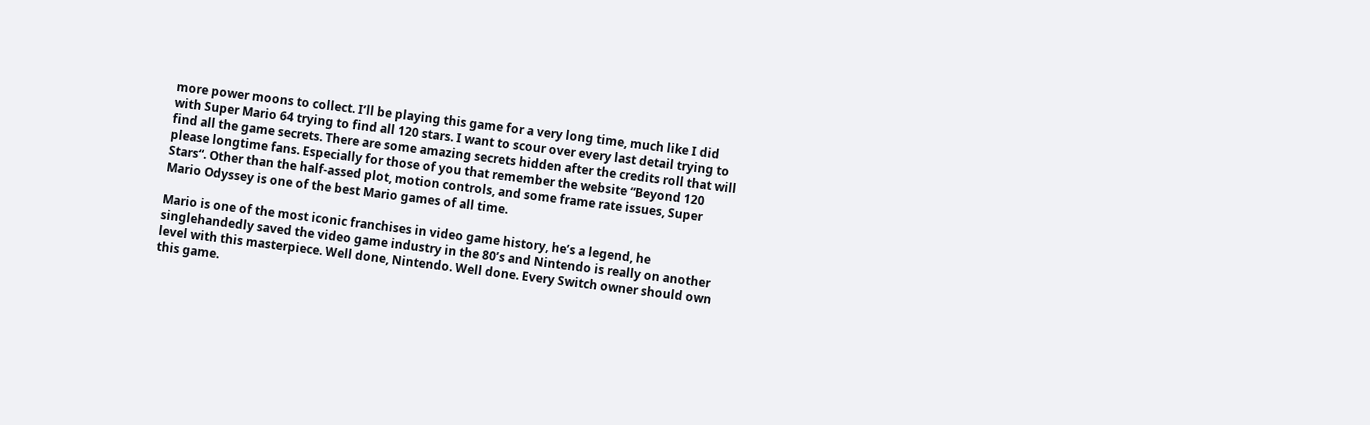more power moons to collect. I’ll be playing this game for a very long time, much like I did with Super Mario 64 trying to find all 120 stars. I want to scour over every last detail trying to find all the game secrets. There are some amazing secrets hidden after the credits roll that will please longtime fans. Especially for those of you that remember the website “Beyond 120 Stars“. Other than the half-assed plot, motion controls, and some frame rate issues, Super Mario Odyssey is one of the best Mario games of all time.

Mario is one of the most iconic franchises in video game history, he’s a legend, he singlehandedly saved the video game industry in the 80’s and Nintendo is really on another level with this masterpiece. Well done, Nintendo. Well done. Every Switch owner should own this game.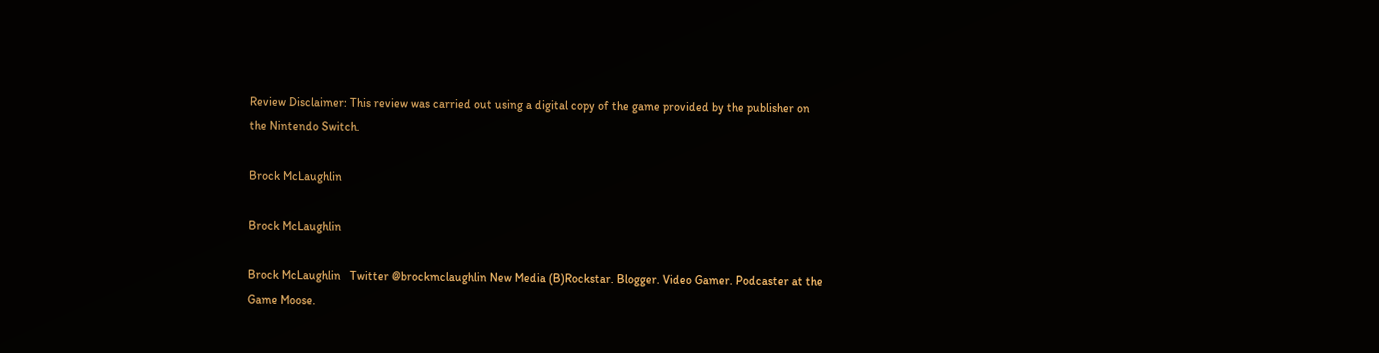Review Disclaimer: This review was carried out using a digital copy of the game provided by the publisher on the Nintendo Switch.

Brock McLaughlin

Brock McLaughlin

Brock McLaughlin   Twitter @brockmclaughlin New Media (B)Rockstar. Blogger. Video Gamer. Podcaster at the Game Moose.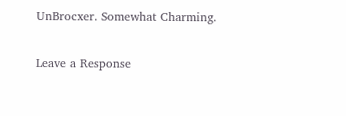UnBrocxer. Somewhat Charming.

Leave a Response